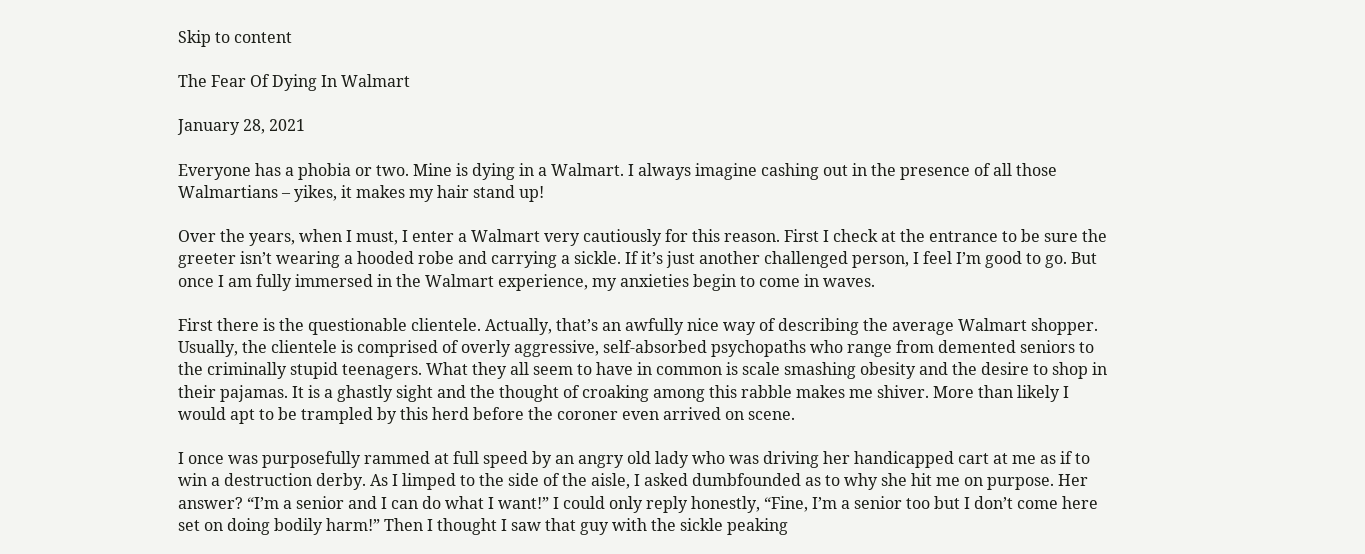Skip to content

The Fear Of Dying In Walmart

January 28, 2021

Everyone has a phobia or two. Mine is dying in a Walmart. I always imagine cashing out in the presence of all those Walmartians – yikes, it makes my hair stand up!

Over the years, when I must, I enter a Walmart very cautiously for this reason. First I check at the entrance to be sure the greeter isn’t wearing a hooded robe and carrying a sickle. If it’s just another challenged person, I feel I’m good to go. But once I am fully immersed in the Walmart experience, my anxieties begin to come in waves.

First there is the questionable clientele. Actually, that’s an awfully nice way of describing the average Walmart shopper. Usually, the clientele is comprised of overly aggressive, self-absorbed psychopaths who range from demented seniors to the criminally stupid teenagers. What they all seem to have in common is scale smashing obesity and the desire to shop in their pajamas. It is a ghastly sight and the thought of croaking among this rabble makes me shiver. More than likely I would apt to be trampled by this herd before the coroner even arrived on scene.

I once was purposefully rammed at full speed by an angry old lady who was driving her handicapped cart at me as if to win a destruction derby. As I limped to the side of the aisle, I asked dumbfounded as to why she hit me on purpose. Her answer? “I’m a senior and I can do what I want!” I could only reply honestly, “Fine, I’m a senior too but I don’t come here set on doing bodily harm!” Then I thought I saw that guy with the sickle peaking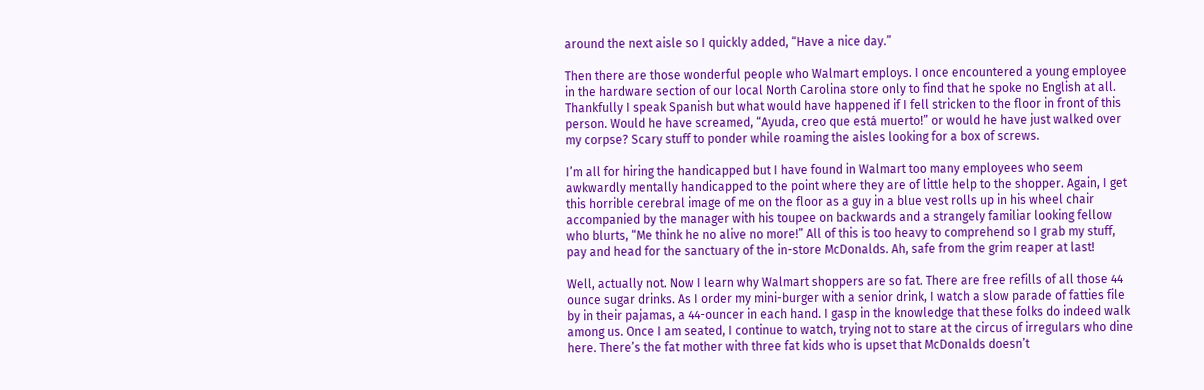around the next aisle so I quickly added, “Have a nice day.”

Then there are those wonderful people who Walmart employs. I once encountered a young employee in the hardware section of our local North Carolina store only to find that he spoke no English at all. Thankfully I speak Spanish but what would have happened if I fell stricken to the floor in front of this person. Would he have screamed, “Ayuda, creo que está muerto!” or would he have just walked over my corpse? Scary stuff to ponder while roaming the aisles looking for a box of screws.

I’m all for hiring the handicapped but I have found in Walmart too many employees who seem awkwardly mentally handicapped to the point where they are of little help to the shopper. Again, I get this horrible cerebral image of me on the floor as a guy in a blue vest rolls up in his wheel chair accompanied by the manager with his toupee on backwards and a strangely familiar looking fellow who blurts, “Me think he no alive no more!” All of this is too heavy to comprehend so I grab my stuff, pay and head for the sanctuary of the in-store McDonalds. Ah, safe from the grim reaper at last!

Well, actually not. Now I learn why Walmart shoppers are so fat. There are free refills of all those 44 ounce sugar drinks. As I order my mini-burger with a senior drink, I watch a slow parade of fatties file by in their pajamas, a 44-ouncer in each hand. I gasp in the knowledge that these folks do indeed walk among us. Once I am seated, I continue to watch, trying not to stare at the circus of irregulars who dine here. There’s the fat mother with three fat kids who is upset that McDonalds doesn’t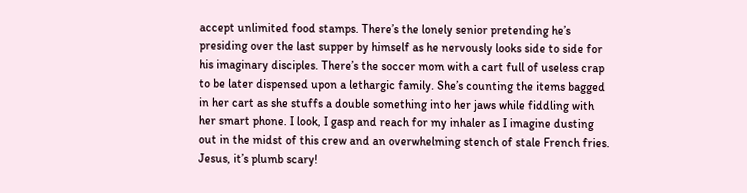accept unlimited food stamps. There’s the lonely senior pretending he’s presiding over the last supper by himself as he nervously looks side to side for his imaginary disciples. There’s the soccer mom with a cart full of useless crap to be later dispensed upon a lethargic family. She’s counting the items bagged in her cart as she stuffs a double something into her jaws while fiddling with her smart phone. I look, I gasp and reach for my inhaler as I imagine dusting out in the midst of this crew and an overwhelming stench of stale French fries. Jesus, it’s plumb scary!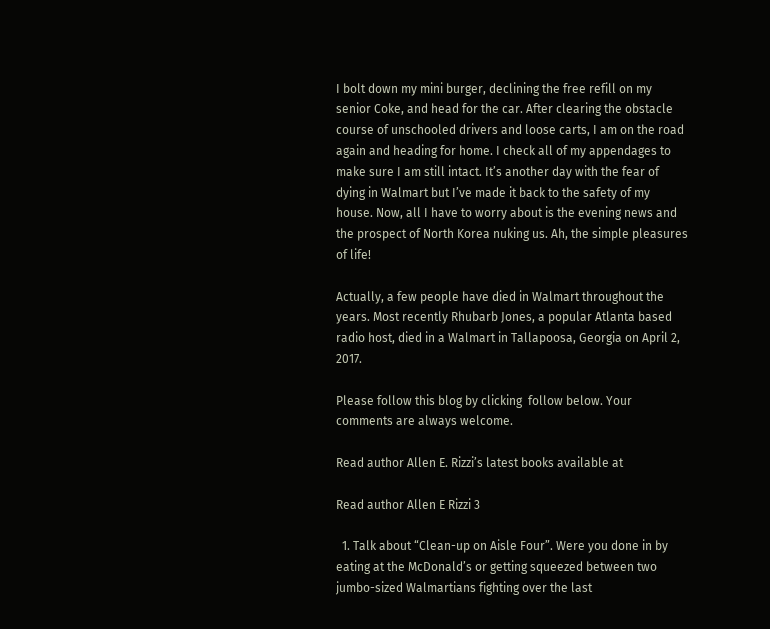I bolt down my mini burger, declining the free refill on my senior Coke, and head for the car. After clearing the obstacle course of unschooled drivers and loose carts, I am on the road again and heading for home. I check all of my appendages to make sure I am still intact. It’s another day with the fear of dying in Walmart but I’ve made it back to the safety of my house. Now, all I have to worry about is the evening news and the prospect of North Korea nuking us. Ah, the simple pleasures of life!

Actually, a few people have died in Walmart throughout the years. Most recently Rhubarb Jones, a popular Atlanta based radio host, died in a Walmart in Tallapoosa, Georgia on April 2, 2017.

Please follow this blog by clicking  follow below. Your comments are always welcome.

Read author Allen E. Rizzi’s latest books available at

Read author Allen E Rizzi 3

  1. Talk about “Clean-up on Aisle Four”. Were you done in by eating at the McDonald’s or getting squeezed between two jumbo-sized Walmartians fighting over the last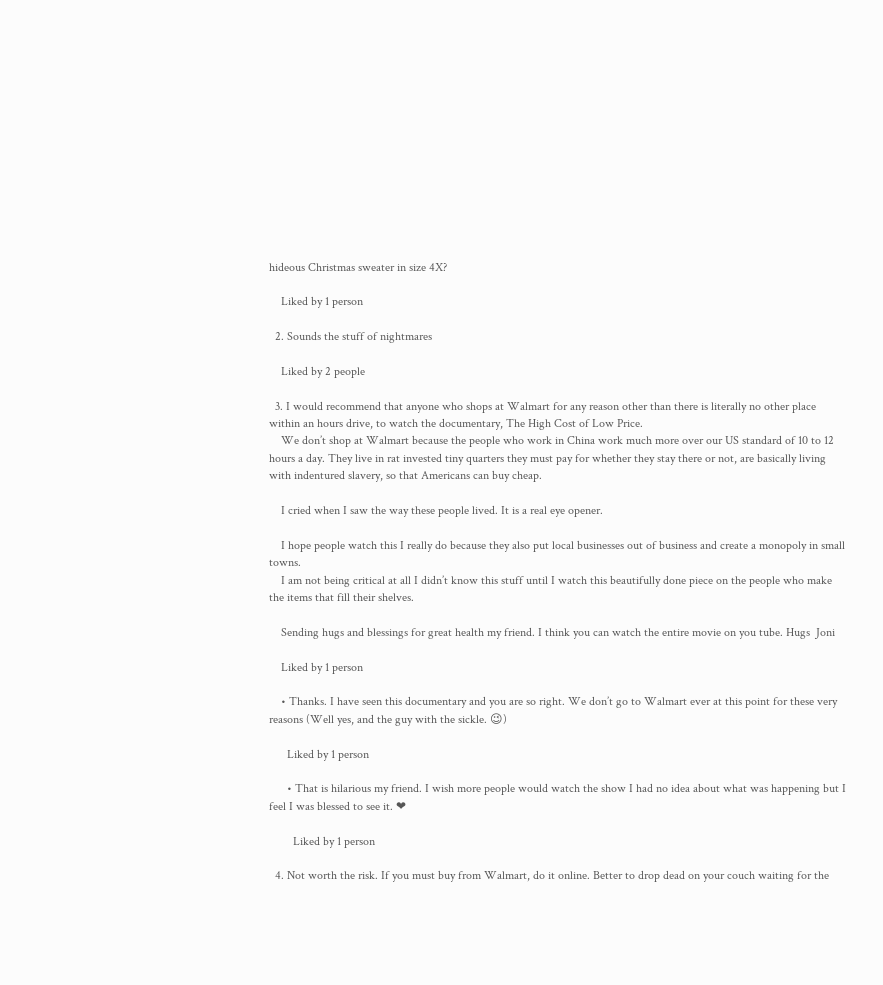hideous Christmas sweater in size 4X?

    Liked by 1 person

  2. Sounds the stuff of nightmares

    Liked by 2 people

  3. I would recommend that anyone who shops at Walmart for any reason other than there is literally no other place within an hours drive, to watch the documentary, The High Cost of Low Price.
    We don’t shop at Walmart because the people who work in China work much more over our US standard of 10 to 12 hours a day. They live in rat invested tiny quarters they must pay for whether they stay there or not, are basically living with indentured slavery, so that Americans can buy cheap.

    I cried when I saw the way these people lived. It is a real eye opener.

    I hope people watch this I really do because they also put local businesses out of business and create a monopoly in small towns.
    I am not being critical at all I didn’t know this stuff until I watch this beautifully done piece on the people who make the items that fill their shelves.

    Sending hugs and blessings for great health my friend. I think you can watch the entire movie on you tube. Hugs  Joni

    Liked by 1 person

    • Thanks. I have seen this documentary and you are so right. We don’t go to Walmart ever at this point for these very reasons (Well yes, and the guy with the sickle. 😉)

      Liked by 1 person

      • That is hilarious my friend. I wish more people would watch the show I had no idea about what was happening but I feel I was blessed to see it. ❤

        Liked by 1 person

  4. Not worth the risk. If you must buy from Walmart, do it online. Better to drop dead on your couch waiting for the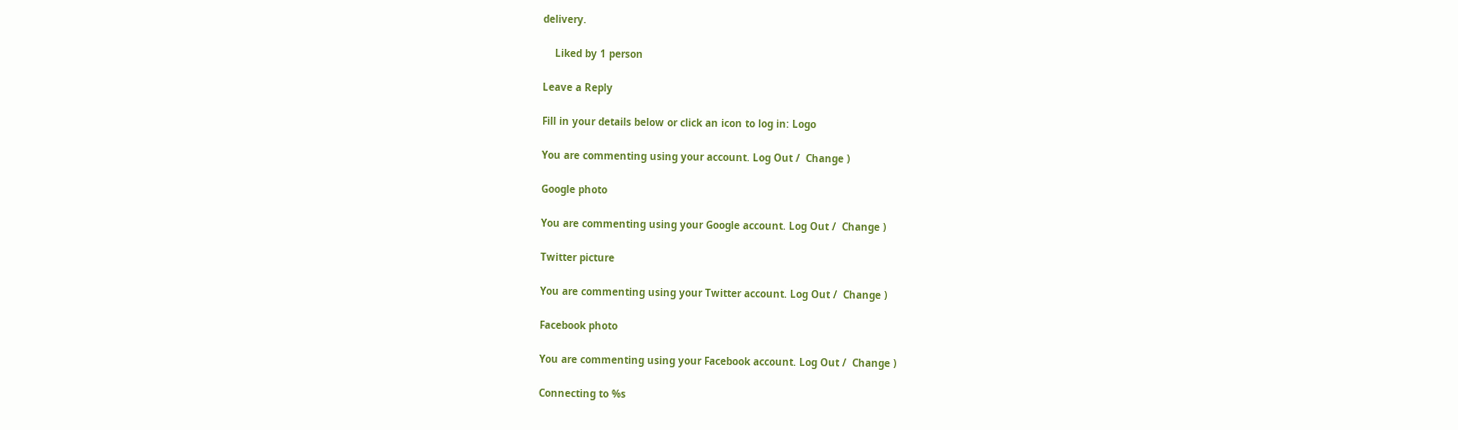delivery.

    Liked by 1 person

Leave a Reply

Fill in your details below or click an icon to log in: Logo

You are commenting using your account. Log Out /  Change )

Google photo

You are commenting using your Google account. Log Out /  Change )

Twitter picture

You are commenting using your Twitter account. Log Out /  Change )

Facebook photo

You are commenting using your Facebook account. Log Out /  Change )

Connecting to %s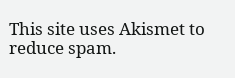This site uses Akismet to reduce spam.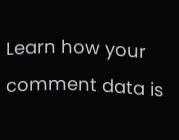Learn how your comment data is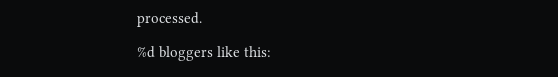processed.

%d bloggers like this: